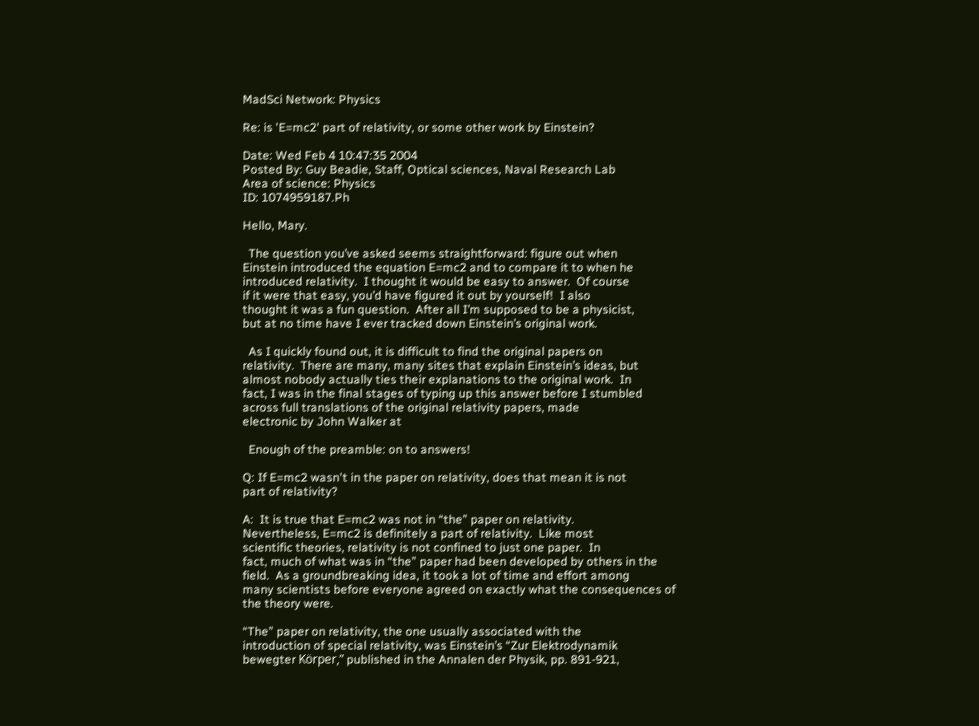MadSci Network: Physics

Re: is 'E=mc2' part of relativity, or some other work by Einstein?

Date: Wed Feb 4 10:47:35 2004
Posted By: Guy Beadie, Staff, Optical sciences, Naval Research Lab
Area of science: Physics
ID: 1074959187.Ph

Hello, Mary.

  The question you’ve asked seems straightforward: figure out when
Einstein introduced the equation E=mc2 and to compare it to when he
introduced relativity.  I thought it would be easy to answer.  Of course
if it were that easy, you’d have figured it out by yourself!  I also
thought it was a fun question.  After all I’m supposed to be a physicist,
but at no time have I ever tracked down Einstein’s original work.

  As I quickly found out, it is difficult to find the original papers on
relativity.  There are many, many sites that explain Einstein’s ideas, but
almost nobody actually ties their explanations to the original work.  In
fact, I was in the final stages of typing up this answer before I stumbled
across full translations of the original relativity papers, made
electronic by John Walker at

  Enough of the preamble: on to answers!

Q: If E=mc2 wasn't in the paper on relativity, does that mean it is not
part of relativity?

A:  It is true that E=mc2 was not in “the” paper on relativity.
Nevertheless, E=mc2 is definitely a part of relativity.  Like most
scientific theories, relativity is not confined to just one paper.  In
fact, much of what was in “the” paper had been developed by others in the
field.  As a groundbreaking idea, it took a lot of time and effort among
many scientists before everyone agreed on exactly what the consequences of
the theory were.

“The” paper on relativity, the one usually associated with the
introduction of special relativity, was Einstein’s “Zur Elektrodynamik
bewegter Körper,” published in the Annalen der Physik, pp. 891-921,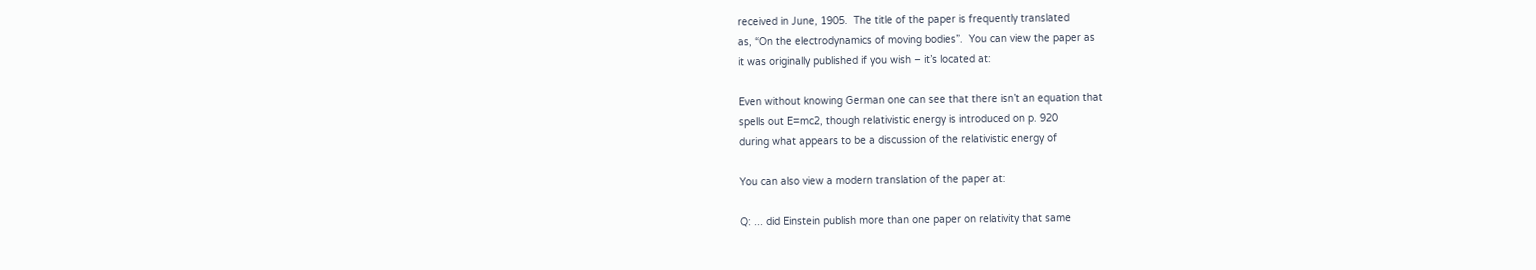received in June, 1905.  The title of the paper is frequently translated
as, “On the electrodynamics of moving bodies”.  You can view the paper as
it was originally published if you wish – it’s located at:

Even without knowing German one can see that there isn’t an equation that
spells out E=mc2, though relativistic energy is introduced on p. 920
during what appears to be a discussion of the relativistic energy of

You can also view a modern translation of the paper at:

Q: ... did Einstein publish more than one paper on relativity that same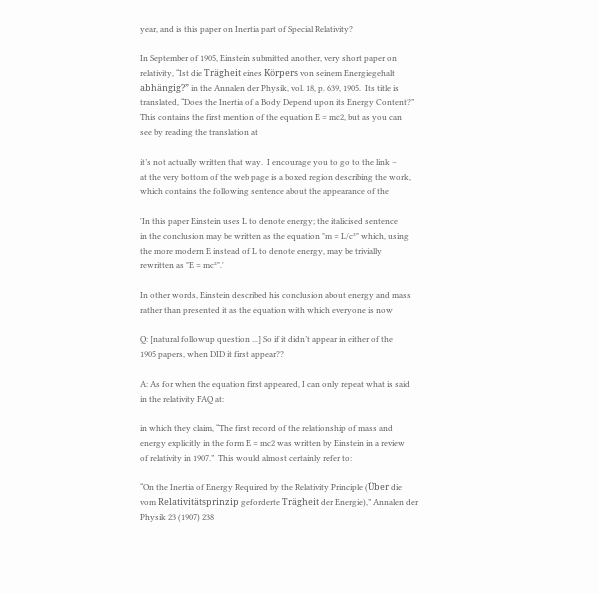year, and is this paper on Inertia part of Special Relativity?

In September of 1905, Einstein submitted another, very short paper on
relativity, “Ist die Trägheit eines Körpers von seinem Energiegehalt
abhängig?” in the Annalen der Physik, vol. 18, p. 639, 1905.  Its title is
translated, “Does the Inertia of a Body Depend upon its Energy Content?”
This contains the first mention of the equation E = mc2, but as you can
see by reading the translation at

it’s not actually written that way.  I encourage you to go to the link –
at the very bottom of the web page is a boxed region describing the work,
which contains the following sentence about the appearance of the

'In this paper Einstein uses L to denote energy; the italicised sentence
in the conclusion may be written as the equation "m = L/c²" which, using
the more modern E instead of L to denote energy, may be trivially
rewritten as "E = mc²".'

In other words, Einstein described his conclusion about energy and mass
rather than presented it as the equation with which everyone is now

Q: [natural followup question ...] So if it didn’t appear in either of the
1905 papers, when DID it first appear??

A: As for when the equation first appeared, I can only repeat what is said
in the relativity FAQ at:

in which they claim, “The first record of the relationship of mass and
energy explicitly in the form E = mc2 was written by Einstein in a review
of relativity in 1907.”  This would almost certainly refer to:

“On the Inertia of Energy Required by the Relativity Principle (Über die
vom Relativitätsprinzip geforderte Trägheit der Energie),” Annalen der
Physik 23 (1907) 238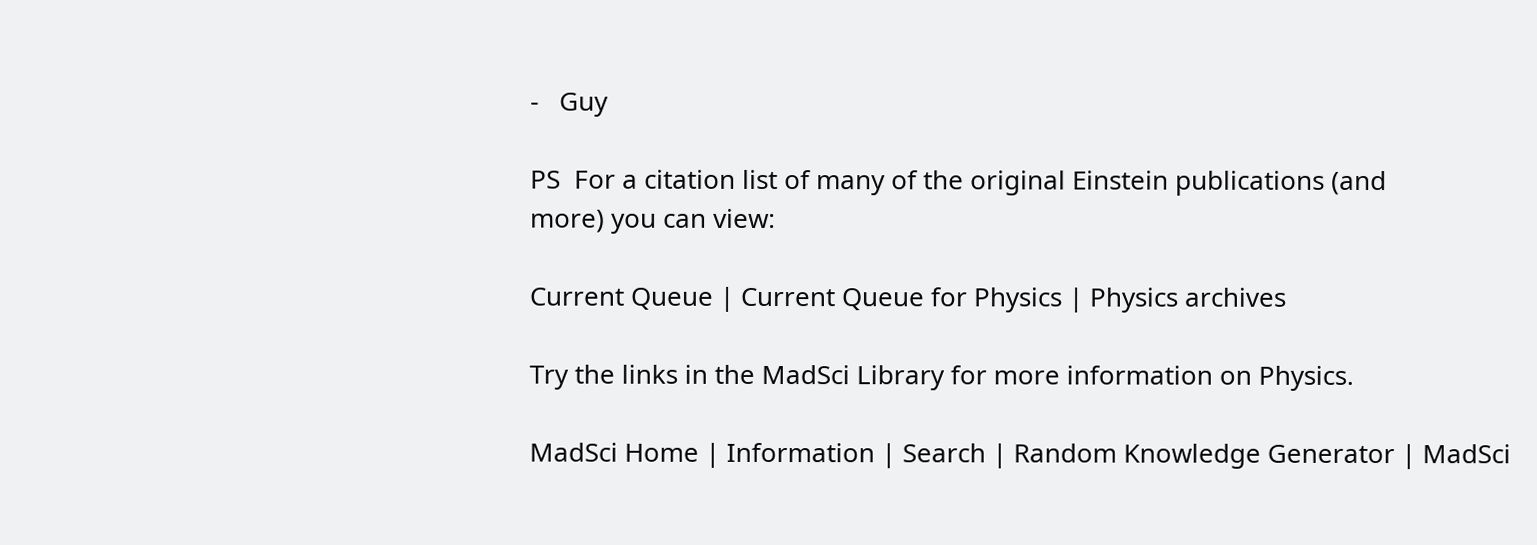-   Guy

PS  For a citation list of many of the original Einstein publications (and
more) you can view:

Current Queue | Current Queue for Physics | Physics archives

Try the links in the MadSci Library for more information on Physics.

MadSci Home | Information | Search | Random Knowledge Generator | MadSci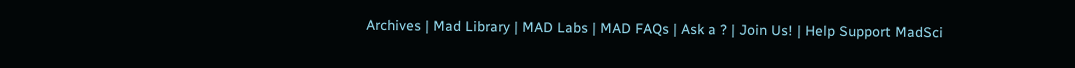Archives | Mad Library | MAD Labs | MAD FAQs | Ask a ? | Join Us! | Help Support MadSci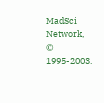MadSci Network,
© 1995-2003.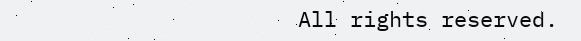All rights reserved.